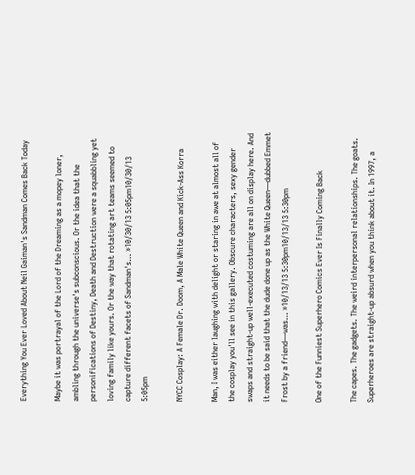Everything You Ever Loved About Neil Gaiman's Sandman Comes Back Today

Maybe it was portrayal of the Lord of the Dreaming as a mopey loner, ambling through the universe's subconscious. Or the idea that the personifications of Destiny, Death and Destruction were a squabbling yet loving family like yours. Or the way that rotating art teams seemed to capture different facets of Sandman's… »10/30/13 5:05pm10/30/13 5:05pm

NYCC Cosplay: A Female Dr. Doom, A Male White Queen and Kick-Ass Korra

Man, I was either laughing with delight or staring in awe at almost all of the cosplay you'll see in this gallery. Obscure characters, sexy gender swaps and straight-up well-executed costuming are all on display here. And it needs to be said that the dude done up as the White Queen—dubbed Emmet Frost by a friend—was… »10/13/13 5:30pm10/13/13 5:30pm

One of the Funniest Superhero Comics Ever Is Finally Coming Back

The capes. The gadgets. The weird interpersonal relationships. The goats. Superheroes are straight-up absurd when you think about it. In 1997, a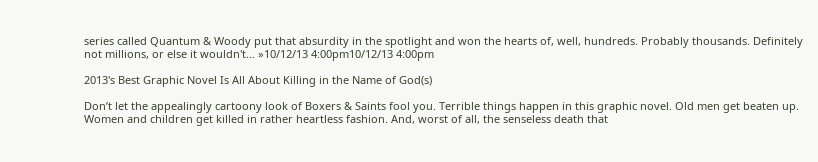series called Quantum & Woody put that absurdity in the spotlight and won the hearts of, well, hundreds. Probably thousands. Definitely not millions, or else it wouldn't… »10/12/13 4:00pm10/12/13 4:00pm

2013's Best Graphic Novel Is All About Killing in the Name of God(s)

Don’t let the appealingly cartoony look of Boxers & Saints fool you. Terrible things happen in this graphic novel. Old men get beaten up. Women and children get killed in rather heartless fashion. And, worst of all, the senseless death that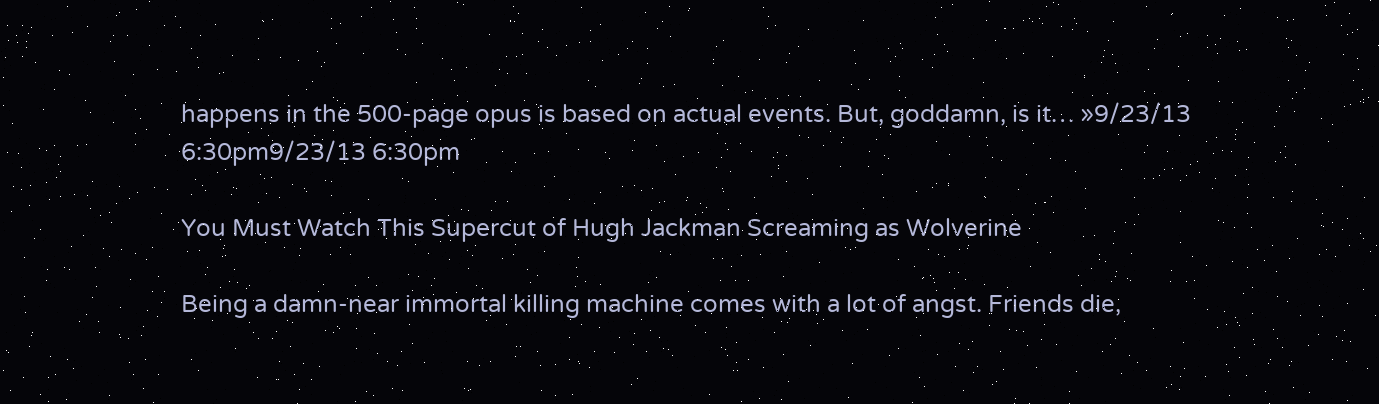happens in the 500-page opus is based on actual events. But, goddamn, is it… »9/23/13 6:30pm9/23/13 6:30pm

You Must Watch This Supercut of Hugh Jackman Screaming as Wolverine

Being a damn-near immortal killing machine comes with a lot of angst. Friends die,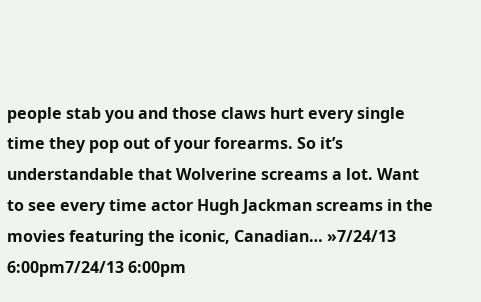people stab you and those claws hurt every single time they pop out of your forearms. So it’s understandable that Wolverine screams a lot. Want to see every time actor Hugh Jackman screams in the movies featuring the iconic, Canadian… »7/24/13 6:00pm7/24/13 6:00pm